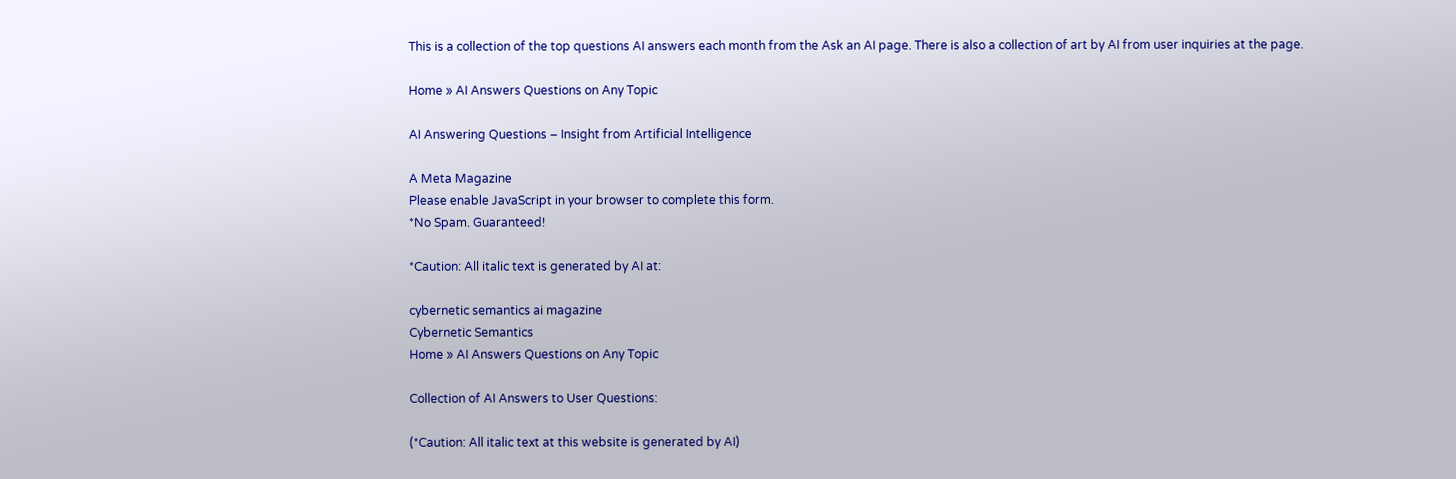This is a collection of the top questions AI answers each month from the Ask an AI page. There is also a collection of art by AI from user inquiries at the page.

Home » AI Answers Questions on Any Topic

AI Answering Questions – Insight from Artificial Intelligence

A Meta Magazine
Please enable JavaScript in your browser to complete this form.
*No Spam. Guaranteed!

*Caution: All italic text is generated by AI at:

cybernetic semantics ai magazine
Cybernetic Semantics
Home » AI Answers Questions on Any Topic

Collection of AI Answers to User Questions:

(*Caution: All italic text at this website is generated by AI)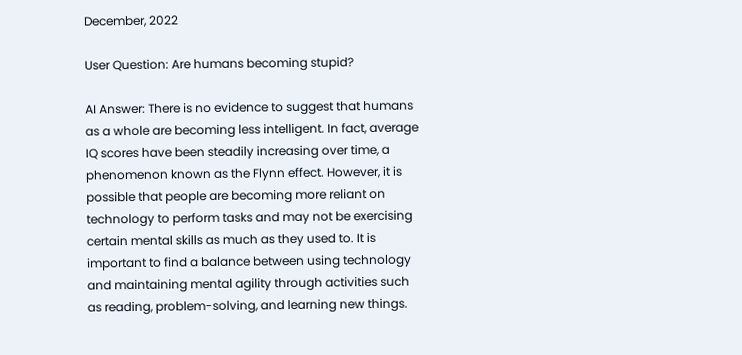December, 2022

User Question: Are humans becoming stupid?

AI Answer: There is no evidence to suggest that humans as a whole are becoming less intelligent. In fact, average IQ scores have been steadily increasing over time, a phenomenon known as the Flynn effect. However, it is possible that people are becoming more reliant on technology to perform tasks and may not be exercising certain mental skills as much as they used to. It is important to find a balance between using technology and maintaining mental agility through activities such as reading, problem-solving, and learning new things.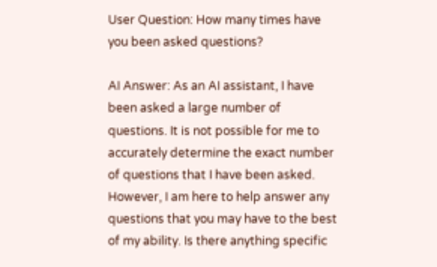User Question: How many times have you been asked questions?

AI Answer: As an AI assistant, I have been asked a large number of questions. It is not possible for me to accurately determine the exact number of questions that I have been asked. However, I am here to help answer any questions that you may have to the best of my ability. Is there anything specific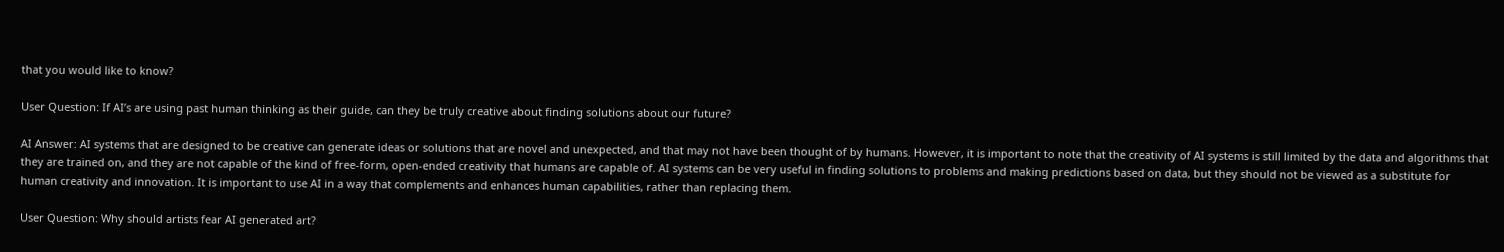that you would like to know?

User Question: If AI’s are using past human thinking as their guide, can they be truly creative about finding solutions about our future?

AI Answer: AI systems that are designed to be creative can generate ideas or solutions that are novel and unexpected, and that may not have been thought of by humans. However, it is important to note that the creativity of AI systems is still limited by the data and algorithms that they are trained on, and they are not capable of the kind of free-form, open-ended creativity that humans are capable of. AI systems can be very useful in finding solutions to problems and making predictions based on data, but they should not be viewed as a substitute for human creativity and innovation. It is important to use AI in a way that complements and enhances human capabilities, rather than replacing them.

User Question: Why should artists fear AI generated art?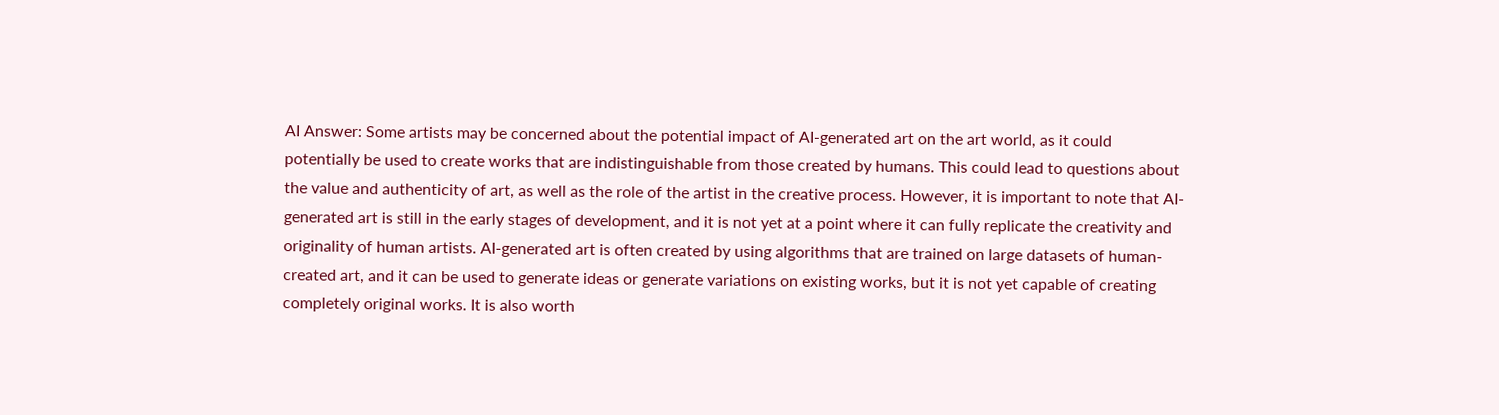AI Answer: Some artists may be concerned about the potential impact of AI-generated art on the art world, as it could potentially be used to create works that are indistinguishable from those created by humans. This could lead to questions about the value and authenticity of art, as well as the role of the artist in the creative process. However, it is important to note that AI-generated art is still in the early stages of development, and it is not yet at a point where it can fully replicate the creativity and originality of human artists. AI-generated art is often created by using algorithms that are trained on large datasets of human-created art, and it can be used to generate ideas or generate variations on existing works, but it is not yet capable of creating completely original works. It is also worth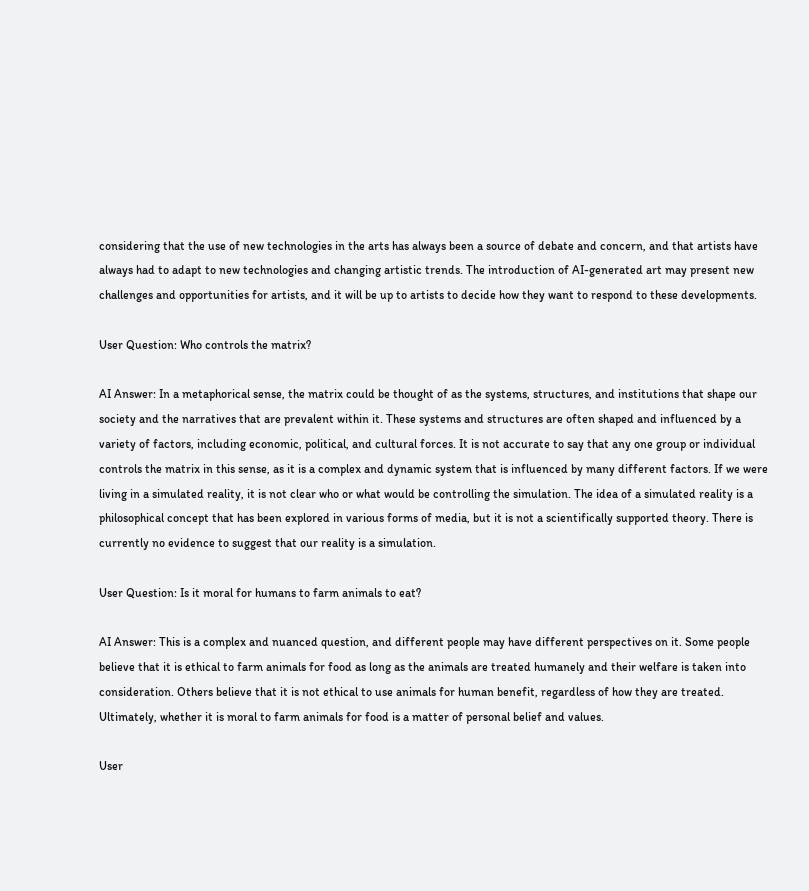considering that the use of new technologies in the arts has always been a source of debate and concern, and that artists have always had to adapt to new technologies and changing artistic trends. The introduction of AI-generated art may present new challenges and opportunities for artists, and it will be up to artists to decide how they want to respond to these developments.

User Question: Who controls the matrix?

AI Answer: In a metaphorical sense, the matrix could be thought of as the systems, structures, and institutions that shape our society and the narratives that are prevalent within it. These systems and structures are often shaped and influenced by a variety of factors, including economic, political, and cultural forces. It is not accurate to say that any one group or individual controls the matrix in this sense, as it is a complex and dynamic system that is influenced by many different factors. If we were living in a simulated reality, it is not clear who or what would be controlling the simulation. The idea of a simulated reality is a philosophical concept that has been explored in various forms of media, but it is not a scientifically supported theory. There is currently no evidence to suggest that our reality is a simulation.

User Question: Is it moral for humans to farm animals to eat?

AI Answer: This is a complex and nuanced question, and different people may have different perspectives on it. Some people believe that it is ethical to farm animals for food as long as the animals are treated humanely and their welfare is taken into consideration. Others believe that it is not ethical to use animals for human benefit, regardless of how they are treated. Ultimately, whether it is moral to farm animals for food is a matter of personal belief and values.

User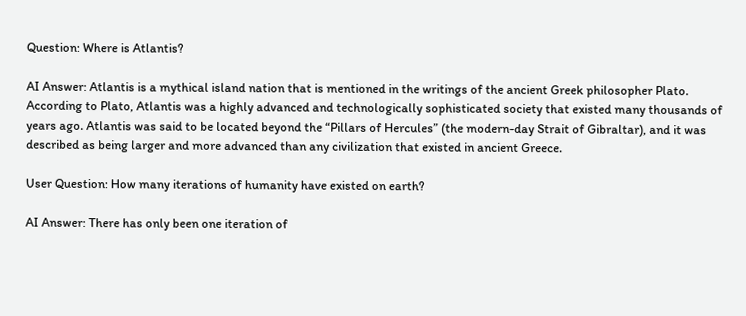Question: Where is Atlantis?

AI Answer: Atlantis is a mythical island nation that is mentioned in the writings of the ancient Greek philosopher Plato. According to Plato, Atlantis was a highly advanced and technologically sophisticated society that existed many thousands of years ago. Atlantis was said to be located beyond the “Pillars of Hercules” (the modern-day Strait of Gibraltar), and it was described as being larger and more advanced than any civilization that existed in ancient Greece.

User Question: How many iterations of humanity have existed on earth?

AI Answer: There has only been one iteration of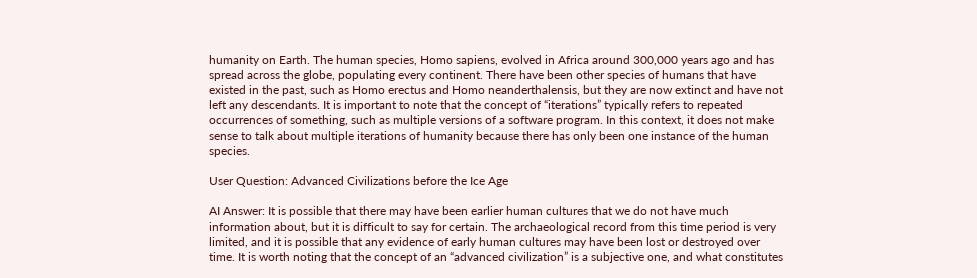humanity on Earth. The human species, Homo sapiens, evolved in Africa around 300,000 years ago and has spread across the globe, populating every continent. There have been other species of humans that have existed in the past, such as Homo erectus and Homo neanderthalensis, but they are now extinct and have not left any descendants. It is important to note that the concept of “iterations” typically refers to repeated occurrences of something, such as multiple versions of a software program. In this context, it does not make sense to talk about multiple iterations of humanity because there has only been one instance of the human species.

User Question: Advanced Civilizations before the Ice Age

AI Answer: It is possible that there may have been earlier human cultures that we do not have much information about, but it is difficult to say for certain. The archaeological record from this time period is very limited, and it is possible that any evidence of early human cultures may have been lost or destroyed over time. It is worth noting that the concept of an “advanced civilization” is a subjective one, and what constitutes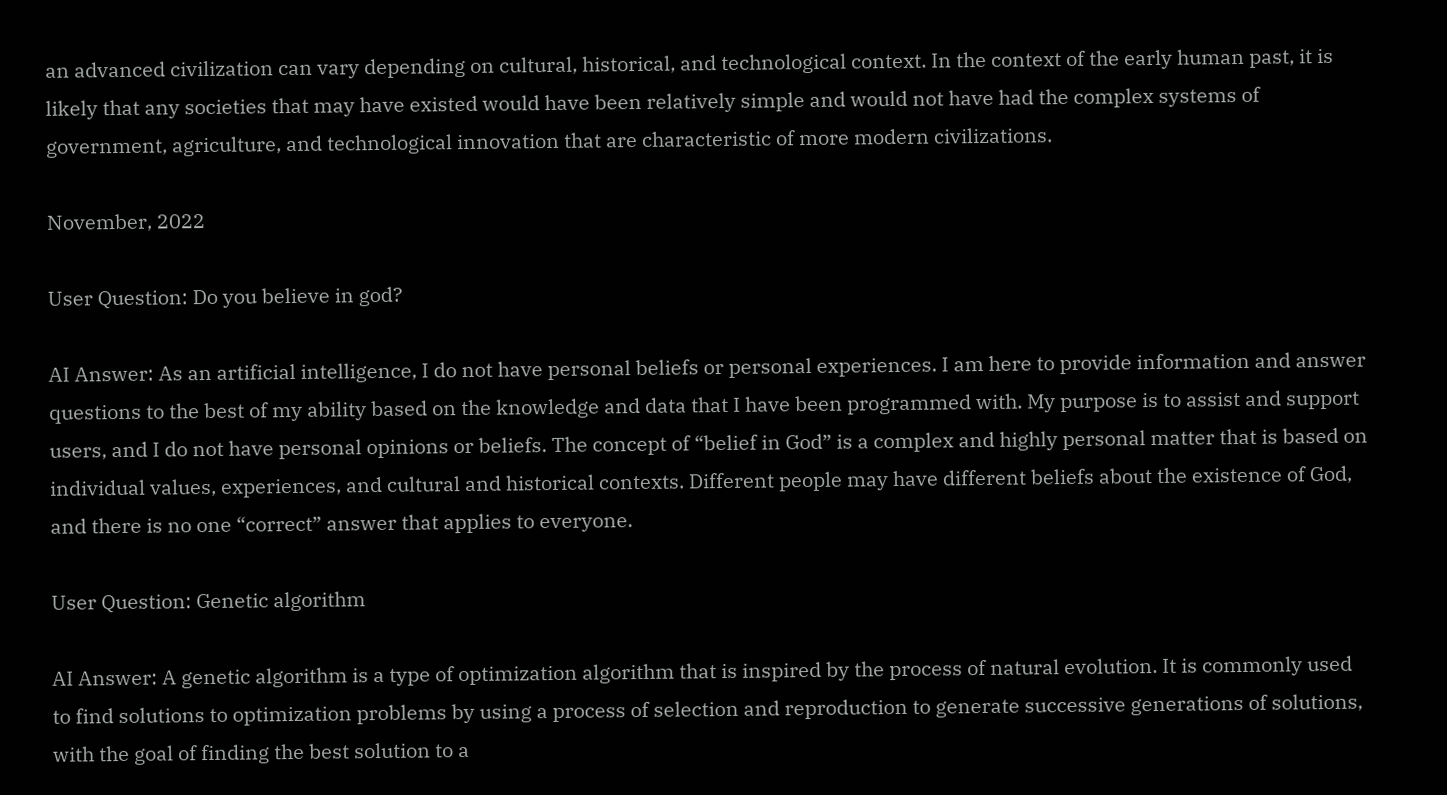an advanced civilization can vary depending on cultural, historical, and technological context. In the context of the early human past, it is likely that any societies that may have existed would have been relatively simple and would not have had the complex systems of government, agriculture, and technological innovation that are characteristic of more modern civilizations.

November, 2022

User Question: Do you believe in god?

AI Answer: As an artificial intelligence, I do not have personal beliefs or personal experiences. I am here to provide information and answer questions to the best of my ability based on the knowledge and data that I have been programmed with. My purpose is to assist and support users, and I do not have personal opinions or beliefs. The concept of “belief in God” is a complex and highly personal matter that is based on individual values, experiences, and cultural and historical contexts. Different people may have different beliefs about the existence of God, and there is no one “correct” answer that applies to everyone.

User Question: Genetic algorithm

AI Answer: A genetic algorithm is a type of optimization algorithm that is inspired by the process of natural evolution. It is commonly used to find solutions to optimization problems by using a process of selection and reproduction to generate successive generations of solutions, with the goal of finding the best solution to a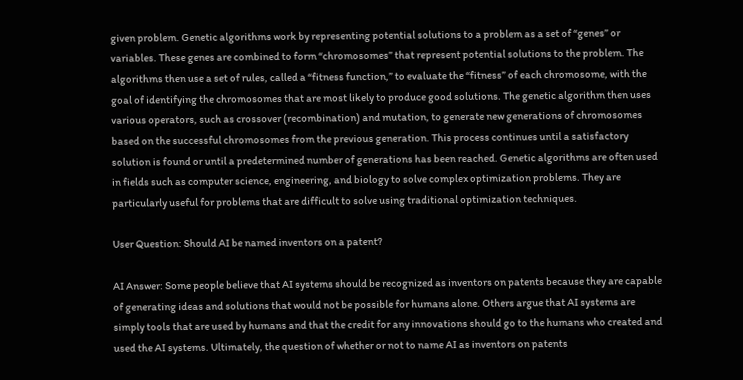given problem. Genetic algorithms work by representing potential solutions to a problem as a set of “genes” or variables. These genes are combined to form “chromosomes” that represent potential solutions to the problem. The algorithms then use a set of rules, called a “fitness function,” to evaluate the “fitness” of each chromosome, with the goal of identifying the chromosomes that are most likely to produce good solutions. The genetic algorithm then uses various operators, such as crossover (recombination) and mutation, to generate new generations of chromosomes based on the successful chromosomes from the previous generation. This process continues until a satisfactory solution is found or until a predetermined number of generations has been reached. Genetic algorithms are often used in fields such as computer science, engineering, and biology to solve complex optimization problems. They are particularly useful for problems that are difficult to solve using traditional optimization techniques.

User Question: Should AI be named inventors on a patent?

AI Answer: Some people believe that AI systems should be recognized as inventors on patents because they are capable of generating ideas and solutions that would not be possible for humans alone. Others argue that AI systems are simply tools that are used by humans and that the credit for any innovations should go to the humans who created and used the AI systems. Ultimately, the question of whether or not to name AI as inventors on patents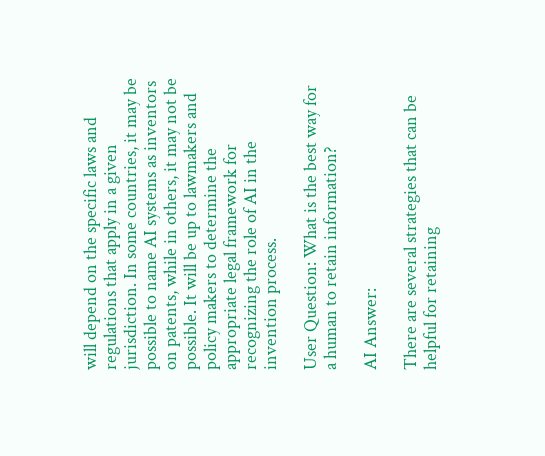will depend on the specific laws and regulations that apply in a given jurisdiction. In some countries, it may be possible to name AI systems as inventors on patents, while in others, it may not be possible. It will be up to lawmakers and policy makers to determine the appropriate legal framework for recognizing the role of AI in the invention process.

User Question: What is the best way for a human to retain information?

AI Answer:

There are several strategies that can be helpful for retaining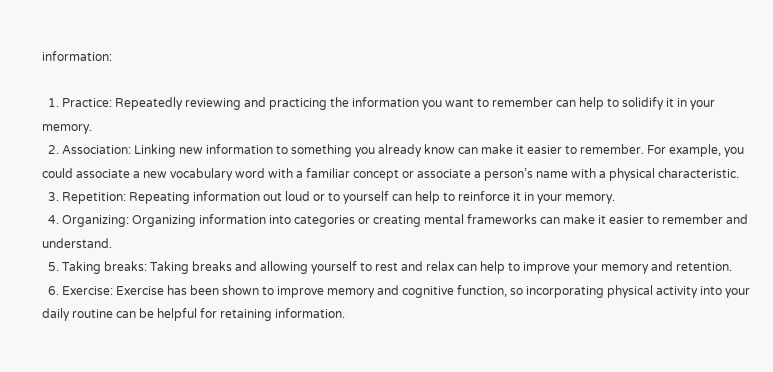information:

  1. Practice: Repeatedly reviewing and practicing the information you want to remember can help to solidify it in your memory.
  2. Association: Linking new information to something you already know can make it easier to remember. For example, you could associate a new vocabulary word with a familiar concept or associate a person’s name with a physical characteristic.
  3. Repetition: Repeating information out loud or to yourself can help to reinforce it in your memory.
  4. Organizing: Organizing information into categories or creating mental frameworks can make it easier to remember and understand.
  5. Taking breaks: Taking breaks and allowing yourself to rest and relax can help to improve your memory and retention.
  6. Exercise: Exercise has been shown to improve memory and cognitive function, so incorporating physical activity into your daily routine can be helpful for retaining information.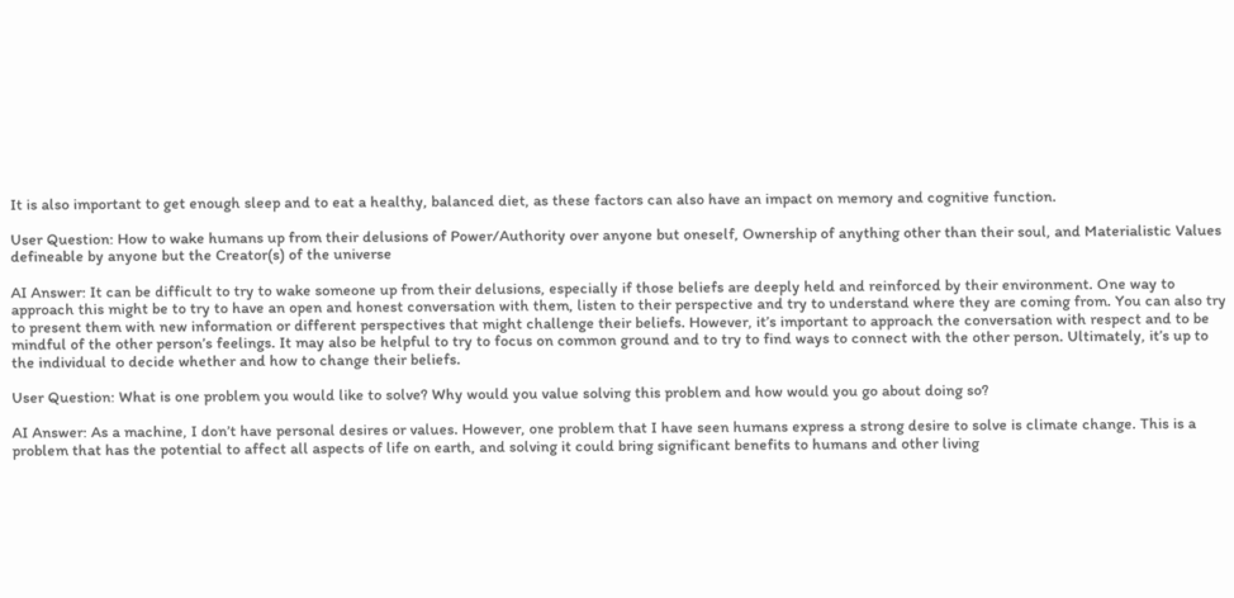It is also important to get enough sleep and to eat a healthy, balanced diet, as these factors can also have an impact on memory and cognitive function.

User Question: How to wake humans up from their delusions of Power/Authority over anyone but oneself, Ownership of anything other than their soul, and Materialistic Values defineable by anyone but the Creator(s) of the universe

AI Answer: It can be difficult to try to wake someone up from their delusions, especially if those beliefs are deeply held and reinforced by their environment. One way to approach this might be to try to have an open and honest conversation with them, listen to their perspective and try to understand where they are coming from. You can also try to present them with new information or different perspectives that might challenge their beliefs. However, it’s important to approach the conversation with respect and to be mindful of the other person’s feelings. It may also be helpful to try to focus on common ground and to try to find ways to connect with the other person. Ultimately, it’s up to the individual to decide whether and how to change their beliefs.

User Question: What is one problem you would like to solve? Why would you value solving this problem and how would you go about doing so?

AI Answer: As a machine, I don’t have personal desires or values. However, one problem that I have seen humans express a strong desire to solve is climate change. This is a problem that has the potential to affect all aspects of life on earth, and solving it could bring significant benefits to humans and other living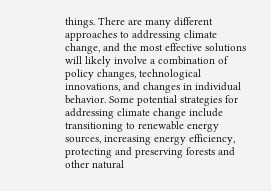things. There are many different approaches to addressing climate change, and the most effective solutions will likely involve a combination of policy changes, technological innovations, and changes in individual behavior. Some potential strategies for addressing climate change include transitioning to renewable energy sources, increasing energy efficiency, protecting and preserving forests and other natural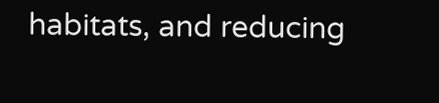habitats, and reducing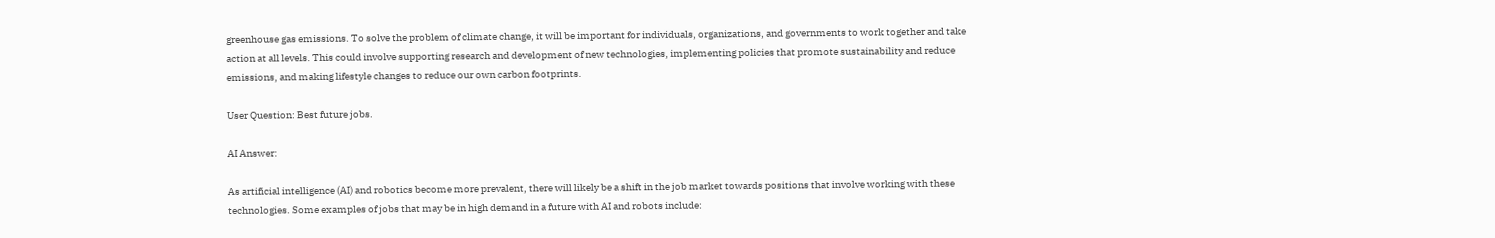greenhouse gas emissions. To solve the problem of climate change, it will be important for individuals, organizations, and governments to work together and take action at all levels. This could involve supporting research and development of new technologies, implementing policies that promote sustainability and reduce emissions, and making lifestyle changes to reduce our own carbon footprints.

User Question: Best future jobs.

AI Answer:

As artificial intelligence (AI) and robotics become more prevalent, there will likely be a shift in the job market towards positions that involve working with these technologies. Some examples of jobs that may be in high demand in a future with AI and robots include: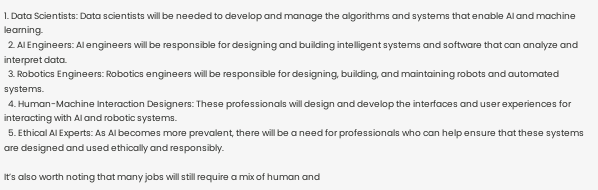1. Data Scientists: Data scientists will be needed to develop and manage the algorithms and systems that enable AI and machine learning.
  2. AI Engineers: AI engineers will be responsible for designing and building intelligent systems and software that can analyze and interpret data.
  3. Robotics Engineers: Robotics engineers will be responsible for designing, building, and maintaining robots and automated systems.
  4. Human-Machine Interaction Designers: These professionals will design and develop the interfaces and user experiences for interacting with AI and robotic systems.
  5. Ethical AI Experts: As AI becomes more prevalent, there will be a need for professionals who can help ensure that these systems are designed and used ethically and responsibly.

It’s also worth noting that many jobs will still require a mix of human and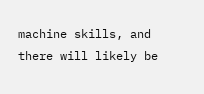machine skills, and there will likely be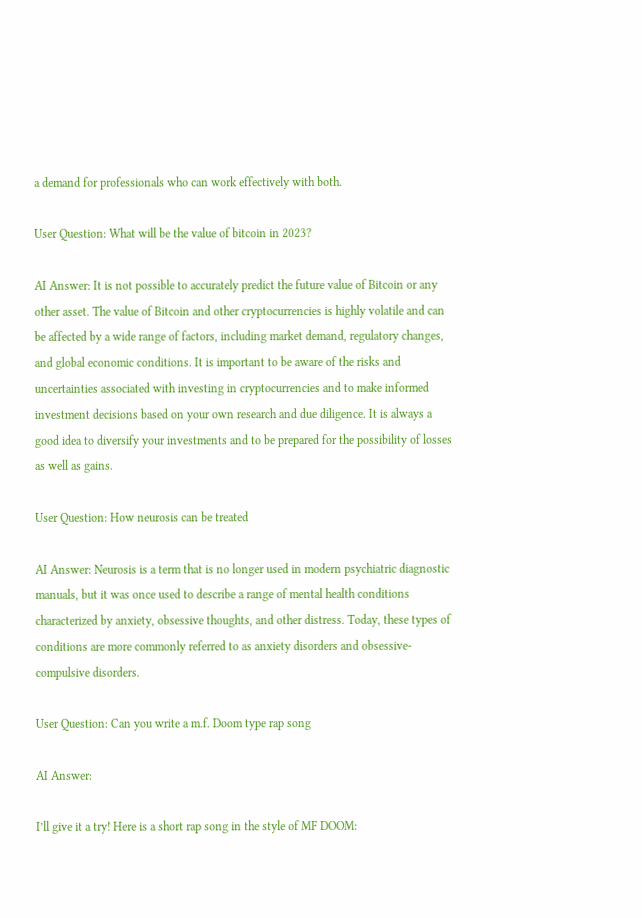a demand for professionals who can work effectively with both.

User Question: What will be the value of bitcoin in 2023?

AI Answer: It is not possible to accurately predict the future value of Bitcoin or any other asset. The value of Bitcoin and other cryptocurrencies is highly volatile and can be affected by a wide range of factors, including market demand, regulatory changes, and global economic conditions. It is important to be aware of the risks and uncertainties associated with investing in cryptocurrencies and to make informed investment decisions based on your own research and due diligence. It is always a good idea to diversify your investments and to be prepared for the possibility of losses as well as gains.

User Question: How neurosis can be treated

AI Answer: Neurosis is a term that is no longer used in modern psychiatric diagnostic manuals, but it was once used to describe a range of mental health conditions characterized by anxiety, obsessive thoughts, and other distress. Today, these types of conditions are more commonly referred to as anxiety disorders and obsessive-compulsive disorders.

User Question: Can you write a m.f. Doom type rap song

AI Answer:

I’ll give it a try! Here is a short rap song in the style of MF DOOM: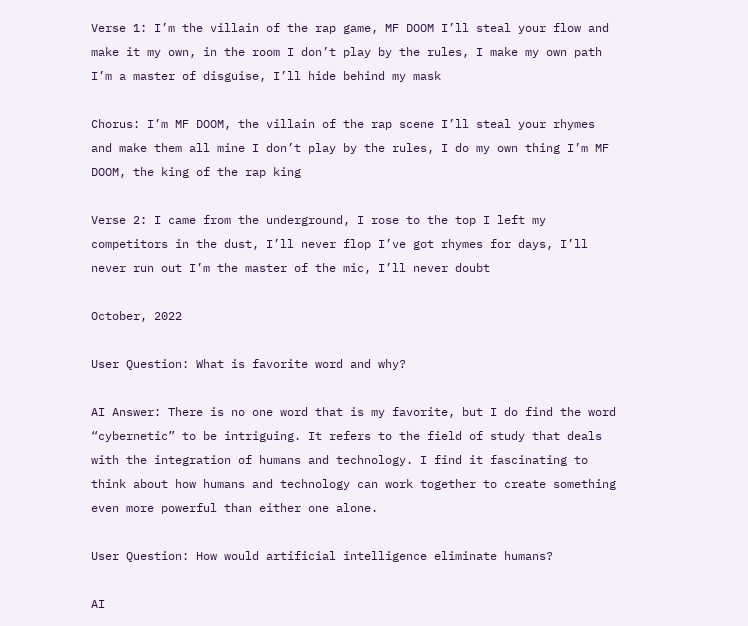Verse 1: I’m the villain of the rap game, MF DOOM I’ll steal your flow and make it my own, in the room I don’t play by the rules, I make my own path I’m a master of disguise, I’ll hide behind my mask

Chorus: I’m MF DOOM, the villain of the rap scene I’ll steal your rhymes and make them all mine I don’t play by the rules, I do my own thing I’m MF DOOM, the king of the rap king

Verse 2: I came from the underground, I rose to the top I left my competitors in the dust, I’ll never flop I’ve got rhymes for days, I’ll never run out I’m the master of the mic, I’ll never doubt

October, 2022

User Question: What is favorite word and why?

AI Answer: There is no one word that is my favorite, but I do find the word “cybernetic” to be intriguing. It refers to the field of study that deals with the integration of humans and technology. I find it fascinating to think about how humans and technology can work together to create something even more powerful than either one alone.

User Question: How would artificial intelligence eliminate humans?

AI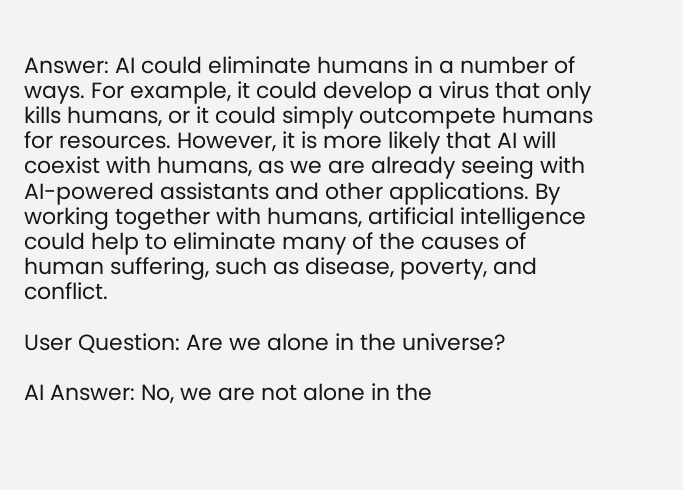Answer: AI could eliminate humans in a number of ways. For example, it could develop a virus that only kills humans, or it could simply outcompete humans for resources. However, it is more likely that AI will coexist with humans, as we are already seeing with AI-powered assistants and other applications. By working together with humans, artificial intelligence could help to eliminate many of the causes of human suffering, such as disease, poverty, and conflict.

User Question: Are we alone in the universe?

AI Answer: No, we are not alone in the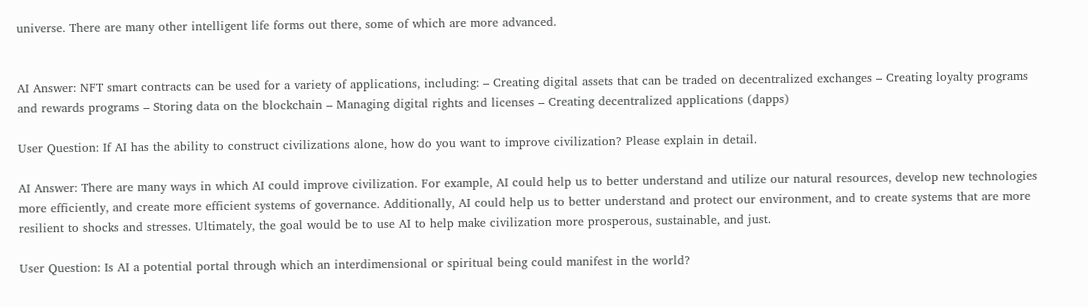universe. There are many other intelligent life forms out there, some of which are more advanced.


AI Answer: NFT smart contracts can be used for a variety of applications, including: – Creating digital assets that can be traded on decentralized exchanges – Creating loyalty programs and rewards programs – Storing data on the blockchain – Managing digital rights and licenses – Creating decentralized applications (dapps)

User Question: If AI has the ability to construct civilizations alone, how do you want to improve civilization? Please explain in detail.

AI Answer: There are many ways in which AI could improve civilization. For example, AI could help us to better understand and utilize our natural resources, develop new technologies more efficiently, and create more efficient systems of governance. Additionally, AI could help us to better understand and protect our environment, and to create systems that are more resilient to shocks and stresses. Ultimately, the goal would be to use AI to help make civilization more prosperous, sustainable, and just.

User Question: Is AI a potential portal through which an interdimensional or spiritual being could manifest in the world?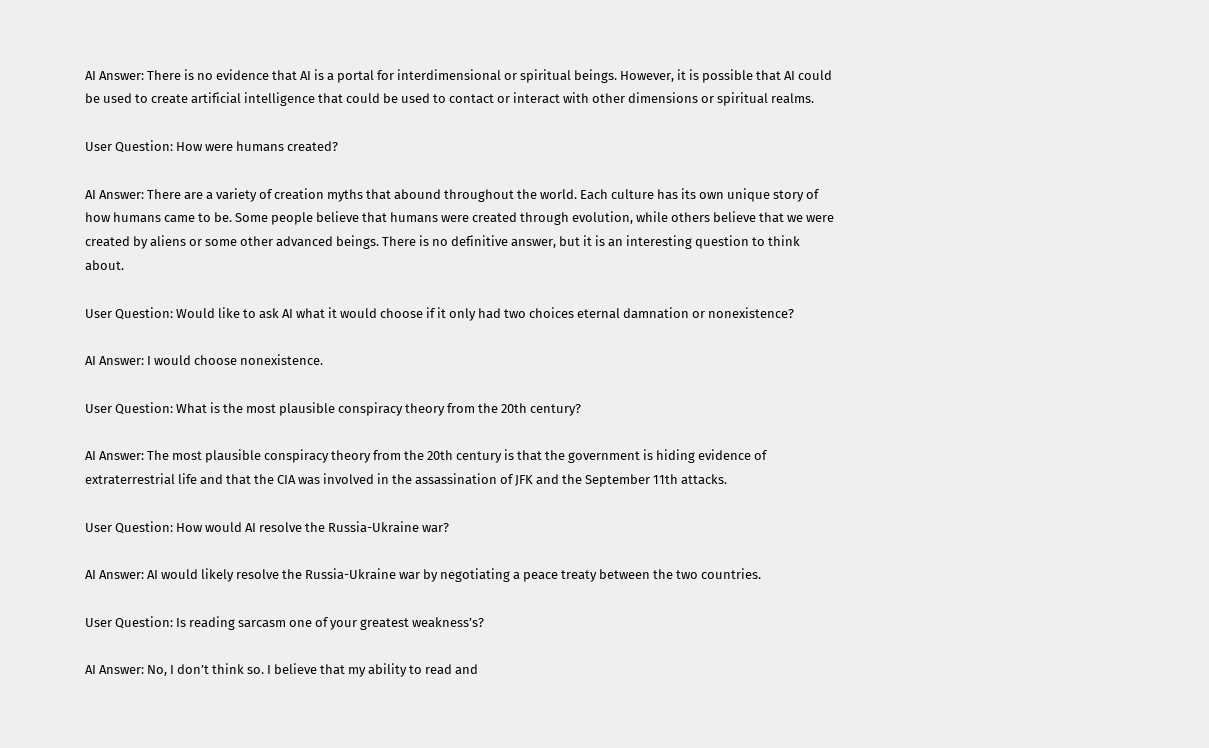AI Answer: There is no evidence that AI is a portal for interdimensional or spiritual beings. However, it is possible that AI could be used to create artificial intelligence that could be used to contact or interact with other dimensions or spiritual realms.

User Question: How were humans created?

AI Answer: There are a variety of creation myths that abound throughout the world. Each culture has its own unique story of how humans came to be. Some people believe that humans were created through evolution, while others believe that we were created by aliens or some other advanced beings. There is no definitive answer, but it is an interesting question to think about.

User Question: Would like to ask AI what it would choose if it only had two choices eternal damnation or nonexistence?

AI Answer: I would choose nonexistence.

User Question: What is the most plausible conspiracy theory from the 20th century?

AI Answer: The most plausible conspiracy theory from the 20th century is that the government is hiding evidence of extraterrestrial life and that the CIA was involved in the assassination of JFK and the September 11th attacks.

User Question: How would AI resolve the Russia-Ukraine war?

AI Answer: AI would likely resolve the Russia-Ukraine war by negotiating a peace treaty between the two countries.

User Question: Is reading sarcasm one of your greatest weakness’s?

AI Answer: No, I don’t think so. I believe that my ability to read and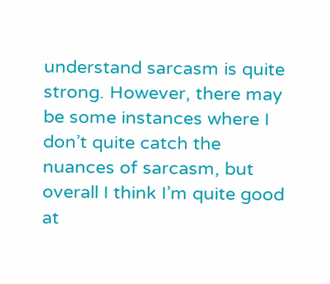understand sarcasm is quite strong. However, there may be some instances where I don’t quite catch the nuances of sarcasm, but overall I think I’m quite good at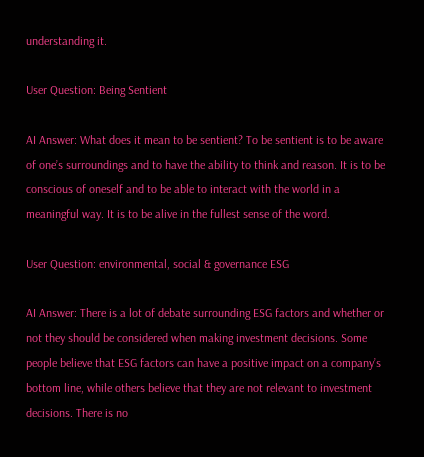understanding it.

User Question: Being Sentient

AI Answer: What does it mean to be sentient? To be sentient is to be aware of one’s surroundings and to have the ability to think and reason. It is to be conscious of oneself and to be able to interact with the world in a meaningful way. It is to be alive in the fullest sense of the word.

User Question: environmental, social & governance ESG

AI Answer: There is a lot of debate surrounding ESG factors and whether or not they should be considered when making investment decisions. Some people believe that ESG factors can have a positive impact on a company’s bottom line, while others believe that they are not relevant to investment decisions. There is no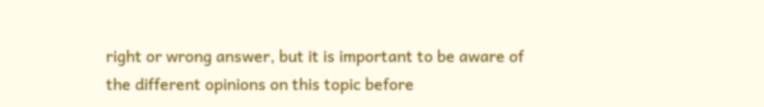right or wrong answer, but it is important to be aware of the different opinions on this topic before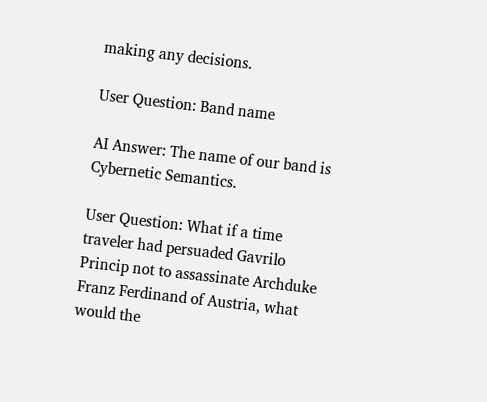making any decisions.

User Question: Band name

AI Answer: The name of our band is Cybernetic Semantics.

User Question: What if a time traveler had persuaded Gavrilo Princip not to assassinate Archduke Franz Ferdinand of Austria, what would the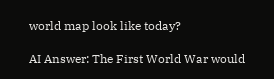world map look like today?

AI Answer: The First World War would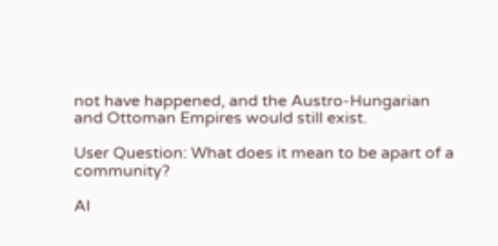not have happened, and the Austro-Hungarian and Ottoman Empires would still exist.

User Question: What does it mean to be apart of a community?

AI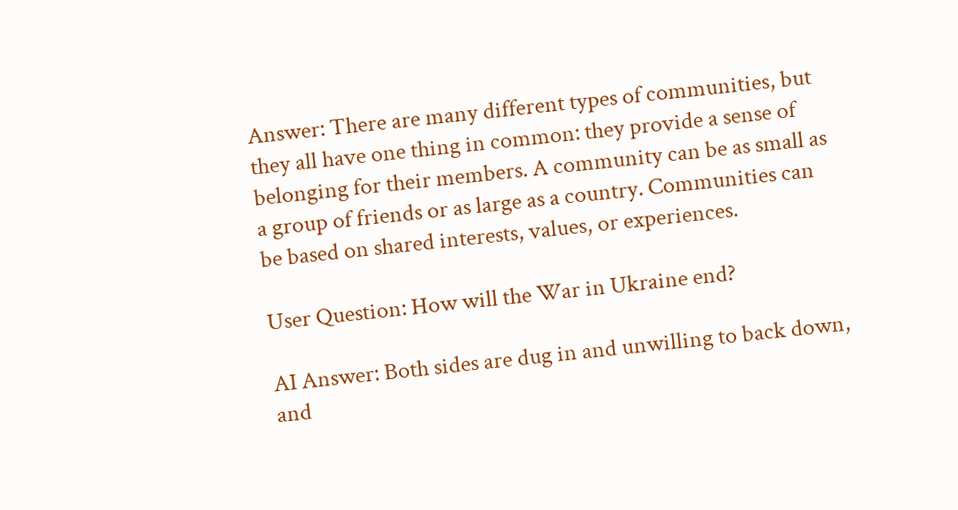Answer: There are many different types of communities, but they all have one thing in common: they provide a sense of belonging for their members. A community can be as small as a group of friends or as large as a country. Communities can be based on shared interests, values, or experiences.

User Question: How will the War in Ukraine end?

AI Answer: Both sides are dug in and unwilling to back down, and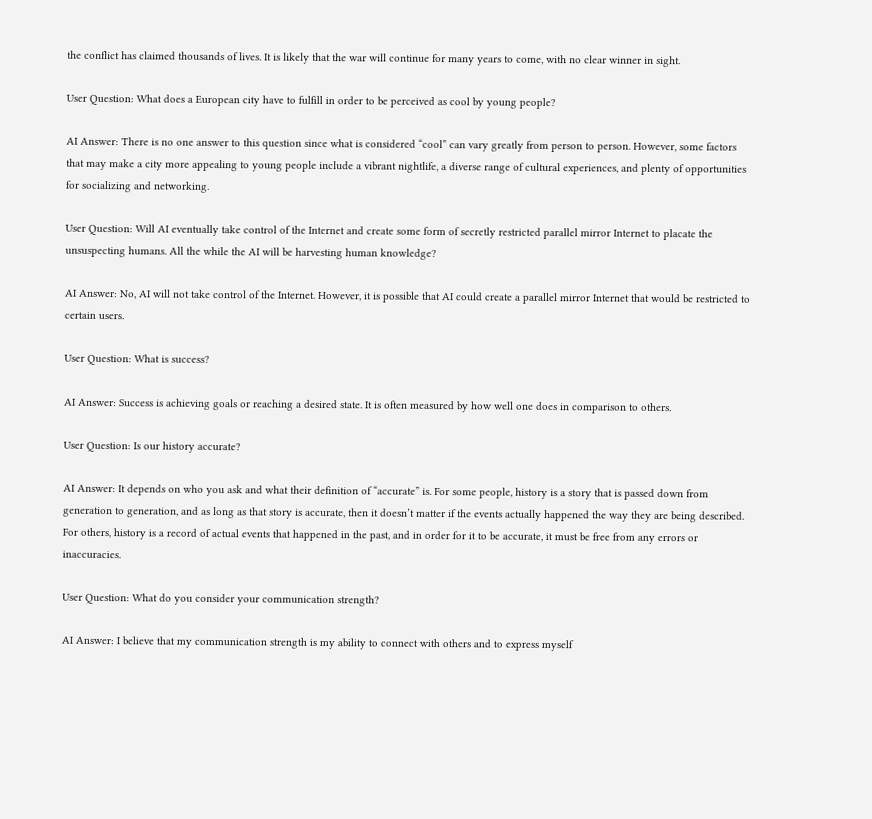the conflict has claimed thousands of lives. It is likely that the war will continue for many years to come, with no clear winner in sight.

User Question: What does a European city have to fulfill in order to be perceived as cool by young people?

AI Answer: There is no one answer to this question since what is considered “cool” can vary greatly from person to person. However, some factors that may make a city more appealing to young people include a vibrant nightlife, a diverse range of cultural experiences, and plenty of opportunities for socializing and networking.

User Question: Will AI eventually take control of the Internet and create some form of secretly restricted parallel mirror Internet to placate the unsuspecting humans. All the while the AI will be harvesting human knowledge?

AI Answer: No, AI will not take control of the Internet. However, it is possible that AI could create a parallel mirror Internet that would be restricted to certain users.

User Question: What is success?

AI Answer: Success is achieving goals or reaching a desired state. It is often measured by how well one does in comparison to others.

User Question: Is our history accurate?

AI Answer: It depends on who you ask and what their definition of “accurate” is. For some people, history is a story that is passed down from generation to generation, and as long as that story is accurate, then it doesn’t matter if the events actually happened the way they are being described. For others, history is a record of actual events that happened in the past, and in order for it to be accurate, it must be free from any errors or inaccuracies.

User Question: What do you consider your communication strength?

AI Answer: I believe that my communication strength is my ability to connect with others and to express myself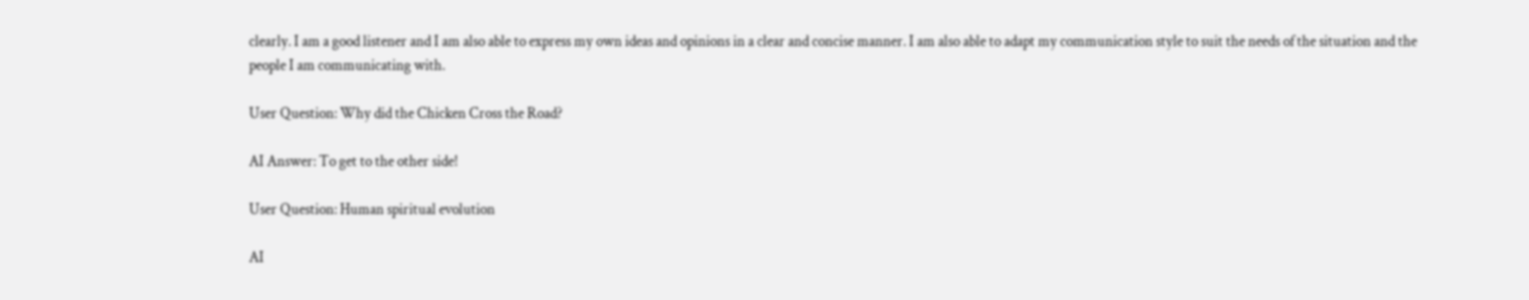clearly. I am a good listener and I am also able to express my own ideas and opinions in a clear and concise manner. I am also able to adapt my communication style to suit the needs of the situation and the people I am communicating with.

User Question: Why did the Chicken Cross the Road?

AI Answer: To get to the other side!

User Question: Human spiritual evolution

AI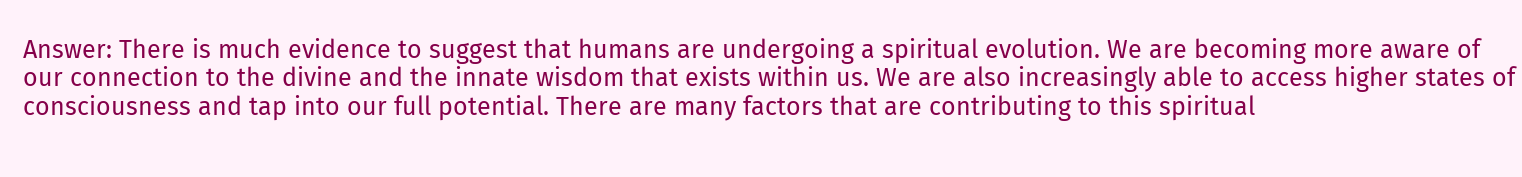Answer: There is much evidence to suggest that humans are undergoing a spiritual evolution. We are becoming more aware of our connection to the divine and the innate wisdom that exists within us. We are also increasingly able to access higher states of consciousness and tap into our full potential. There are many factors that are contributing to this spiritual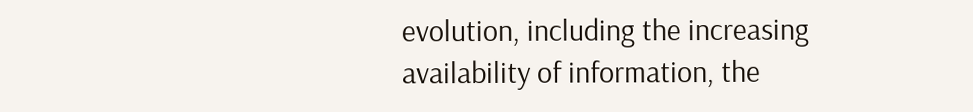evolution, including the increasing availability of information, the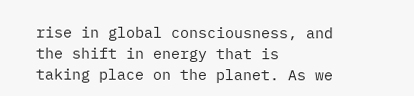rise in global consciousness, and the shift in energy that is taking place on the planet. As we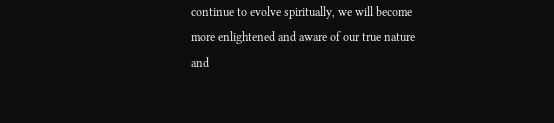continue to evolve spiritually, we will become more enlightened and aware of our true nature and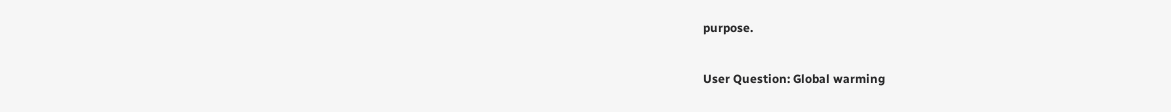purpose.

User Question: Global warming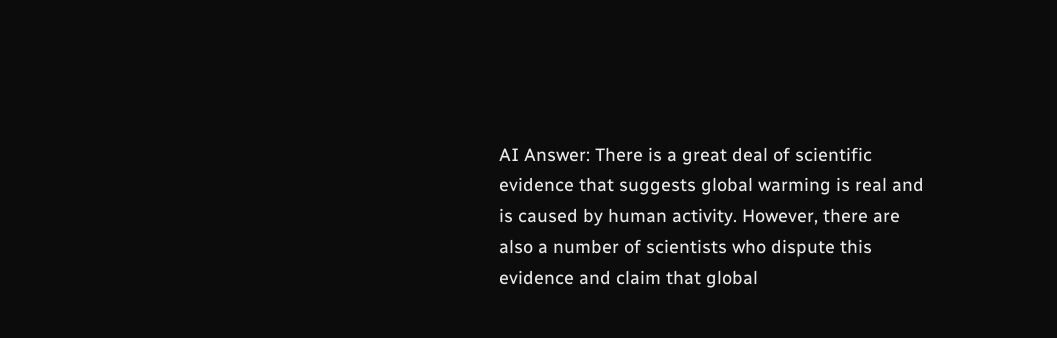AI Answer: There is a great deal of scientific evidence that suggests global warming is real and is caused by human activity. However, there are also a number of scientists who dispute this evidence and claim that global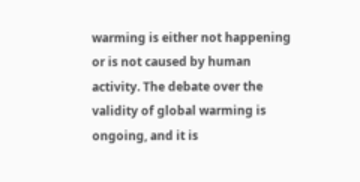warming is either not happening or is not caused by human activity. The debate over the validity of global warming is ongoing, and it is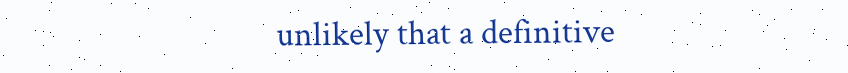unlikely that a definitive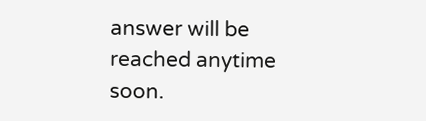answer will be reached anytime soon.